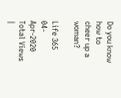Do you know how to cheer up a woman?

Life 365    04-Apr-2020
Total Views |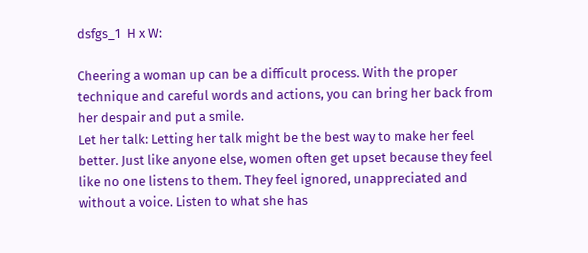dsfgs_1  H x W:

Cheering a woman up can be a difficult process. With the proper technique and careful words and actions, you can bring her back from her despair and put a smile.
Let her talk: Letting her talk might be the best way to make her feel better. Just like anyone else, women often get upset because they feel like no one listens to them. They feel ignored, unappreciated and without a voice. Listen to what she has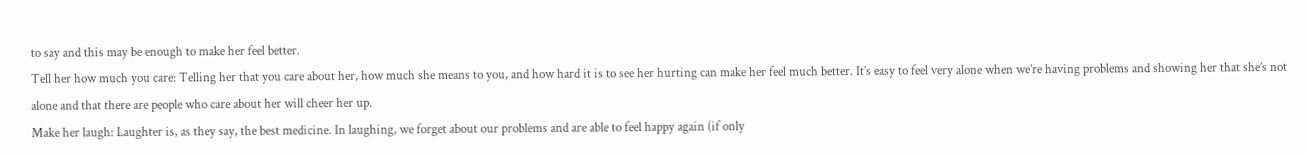to say and this may be enough to make her feel better.
Tell her how much you care: Telling her that you care about her, how much she means to you, and how hard it is to see her hurting can make her feel much better. It’s easy to feel very alone when we’re having problems and showing her that she’s not alone and that there are people who care about her will cheer her up.
Make her laugh: Laughter is, as they say, the best medicine. In laughing, we forget about our problems and are able to feel happy again (if only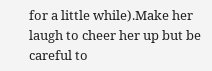for a little while).Make her laugh to cheer her up but be careful to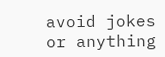avoid jokes or anything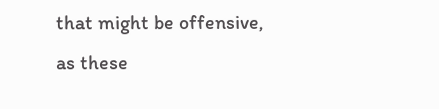that might be offensive, as these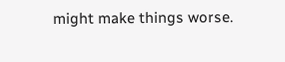might make things worse.